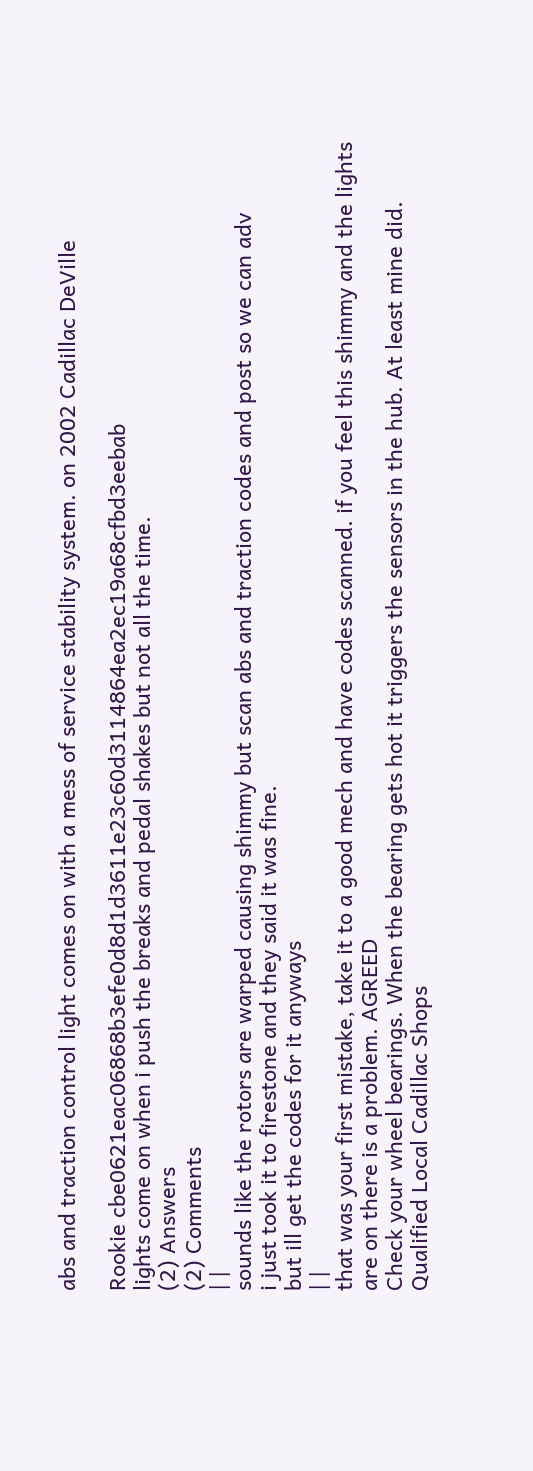abs and traction control light comes on with a mess of service stability system. on 2002 Cadillac DeVille

Rookie cbe0621eac06868b3efe0d8d1d3611e23c60d3114864ea2ec19a68cfbd3eebab
lights come on when i push the breaks and pedal shakes but not all the time.
(2) Answers
(2) Comments
| |
sounds like the rotors are warped causing shimmy but scan abs and traction codes and post so we can adv
i just took it to firestone and they said it was fine.
but ill get the codes for it anyways
| |
that was your first mistake, take it to a good mech and have codes scanned. if you feel this shimmy and the lights are on there is a problem. AGREED
Check your wheel bearings. When the bearing gets hot it triggers the sensors in the hub. At least mine did.
Qualified Local Cadillac Shops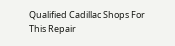Qualified Cadillac Shops For This Repair